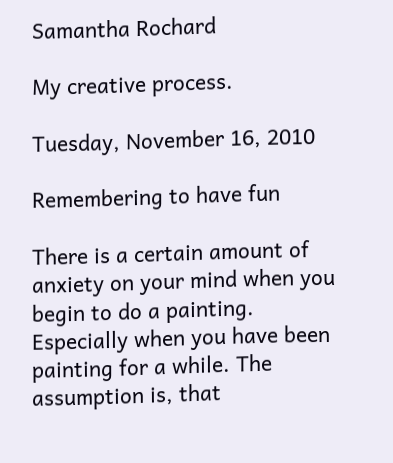Samantha Rochard

My creative process.

Tuesday, November 16, 2010

Remembering to have fun

There is a certain amount of anxiety on your mind when you begin to do a painting. Especially when you have been painting for a while. The assumption is, that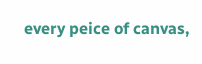every peice of canvas,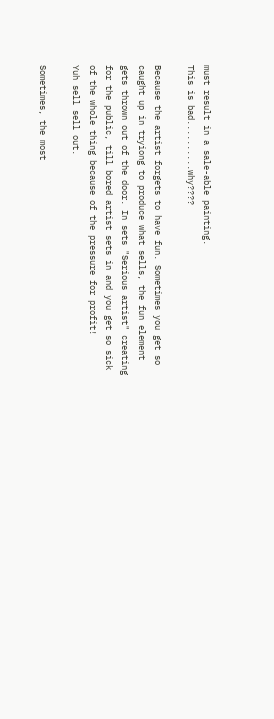must result in a sale-able painting.
This is bad..........why????

Because the artist forgets to have fun. Sometimes you get so caught up in tryiong to produce what sells, the fun element gets thrown out of the door. In sets "Serious artist" creating for the public, till bored artist sets in and you get so sick of the whole thing because of the pressure for profit!
Yuh sell sell out.

Sometimes, the most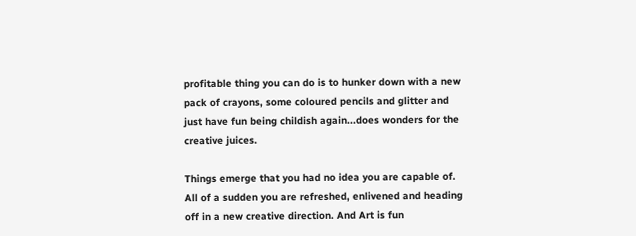profitable thing you can do is to hunker down with a new pack of crayons, some coloured pencils and glitter and just have fun being childish again...does wonders for the creative juices.

Things emerge that you had no idea you are capable of. All of a sudden you are refreshed, enlivened and heading off in a new creative direction. And Art is fun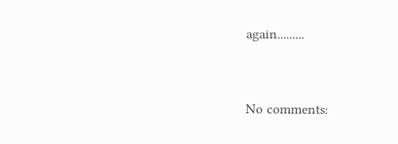again.........


No comments: